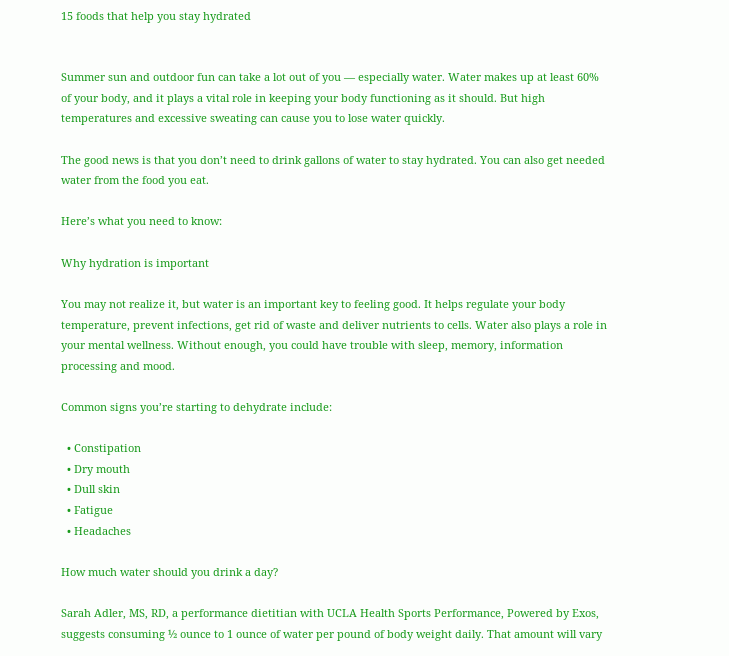15 foods that help you stay hydrated


Summer sun and outdoor fun can take a lot out of you — especially water. Water makes up at least 60% of your body, and it plays a vital role in keeping your body functioning as it should. But high temperatures and excessive sweating can cause you to lose water quickly.

The good news is that you don’t need to drink gallons of water to stay hydrated. You can also get needed water from the food you eat.

Here’s what you need to know:

Why hydration is important

You may not realize it, but water is an important key to feeling good. It helps regulate your body temperature, prevent infections, get rid of waste and deliver nutrients to cells. Water also plays a role in your mental wellness. Without enough, you could have trouble with sleep, memory, information processing and mood.

Common signs you’re starting to dehydrate include:

  • Constipation
  • Dry mouth
  • Dull skin
  • Fatigue
  • Headaches

How much water should you drink a day?

Sarah Adler, MS, RD, a performance dietitian with UCLA Health Sports Performance, Powered by Exos, suggests consuming ½ ounce to 1 ounce of water per pound of body weight daily. That amount will vary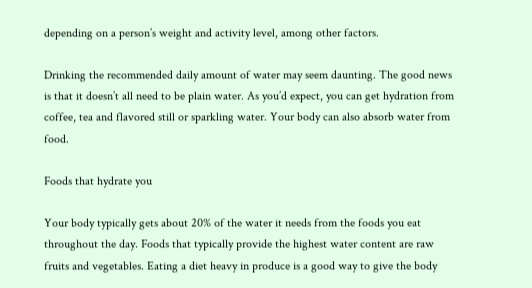depending on a person’s weight and activity level, among other factors.

Drinking the recommended daily amount of water may seem daunting. The good news is that it doesn’t all need to be plain water. As you’d expect, you can get hydration from coffee, tea and flavored still or sparkling water. Your body can also absorb water from food.

Foods that hydrate you

Your body typically gets about 20% of the water it needs from the foods you eat throughout the day. Foods that typically provide the highest water content are raw fruits and vegetables. Eating a diet heavy in produce is a good way to give the body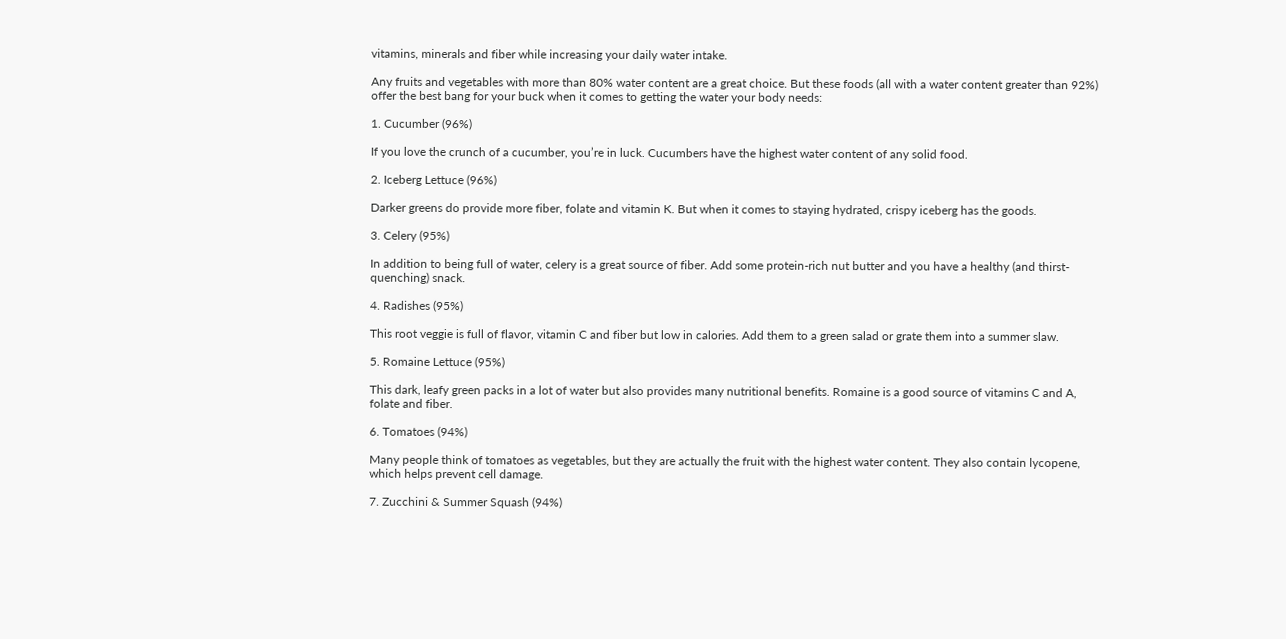vitamins, minerals and fiber while increasing your daily water intake.

Any fruits and vegetables with more than 80% water content are a great choice. But these foods (all with a water content greater than 92%) offer the best bang for your buck when it comes to getting the water your body needs:

1. Cucumber (96%)

If you love the crunch of a cucumber, you’re in luck. Cucumbers have the highest water content of any solid food.

2. Iceberg Lettuce (96%)

Darker greens do provide more fiber, folate and vitamin K. But when it comes to staying hydrated, crispy iceberg has the goods.

3. Celery (95%)

In addition to being full of water, celery is a great source of fiber. Add some protein-rich nut butter and you have a healthy (and thirst-quenching) snack.

4. Radishes (95%)

This root veggie is full of flavor, vitamin C and fiber but low in calories. Add them to a green salad or grate them into a summer slaw.

5. Romaine Lettuce (95%)

This dark, leafy green packs in a lot of water but also provides many nutritional benefits. Romaine is a good source of vitamins C and A, folate and fiber.

6. Tomatoes (94%)

Many people think of tomatoes as vegetables, but they are actually the fruit with the highest water content. They also contain lycopene, which helps prevent cell damage.

7. Zucchini & Summer Squash (94%)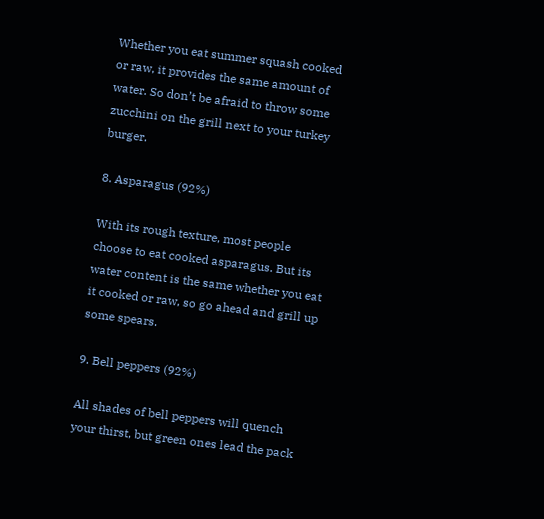Whether you eat summer squash cooked or raw, it provides the same amount of water. So don’t be afraid to throw some zucchini on the grill next to your turkey burger.

8. Asparagus (92%)

With its rough texture, most people choose to eat cooked asparagus. But its water content is the same whether you eat it cooked or raw, so go ahead and grill up some spears.

9. Bell peppers (92%)

All shades of bell peppers will quench your thirst, but green ones lead the pack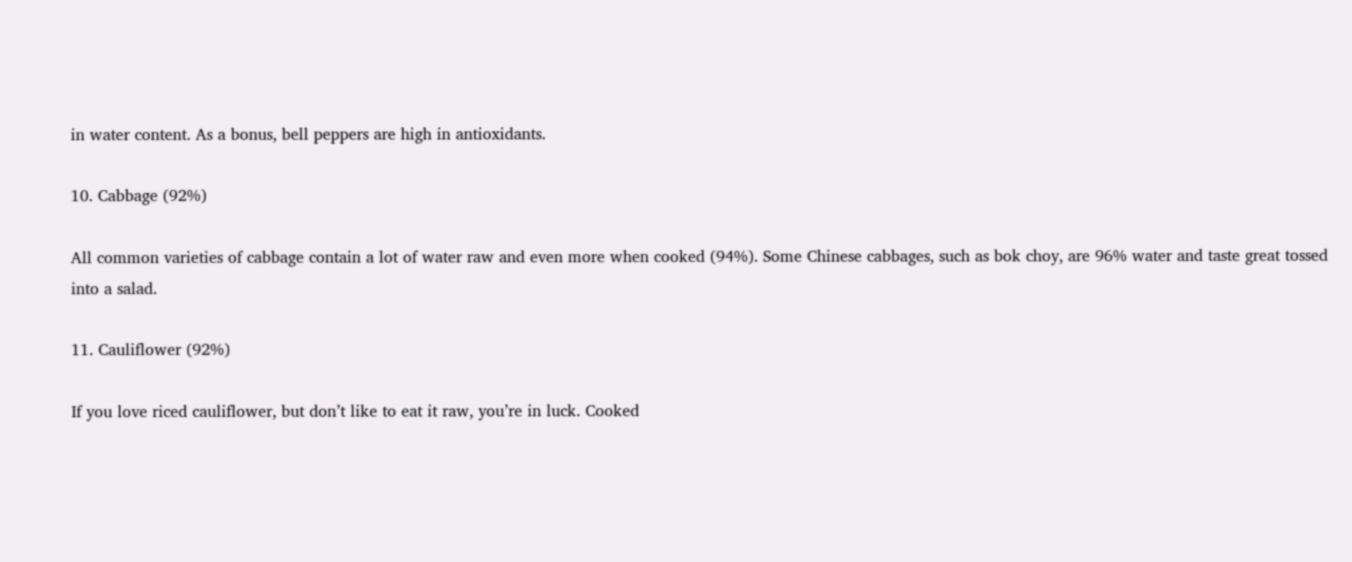in water content. As a bonus, bell peppers are high in antioxidants.

10. Cabbage (92%)

All common varieties of cabbage contain a lot of water raw and even more when cooked (94%). Some Chinese cabbages, such as bok choy, are 96% water and taste great tossed into a salad.

11. Cauliflower (92%)

If you love riced cauliflower, but don’t like to eat it raw, you’re in luck. Cooked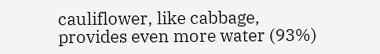cauliflower, like cabbage, provides even more water (93%)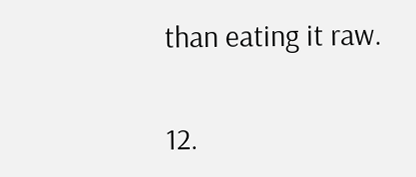than eating it raw.

12.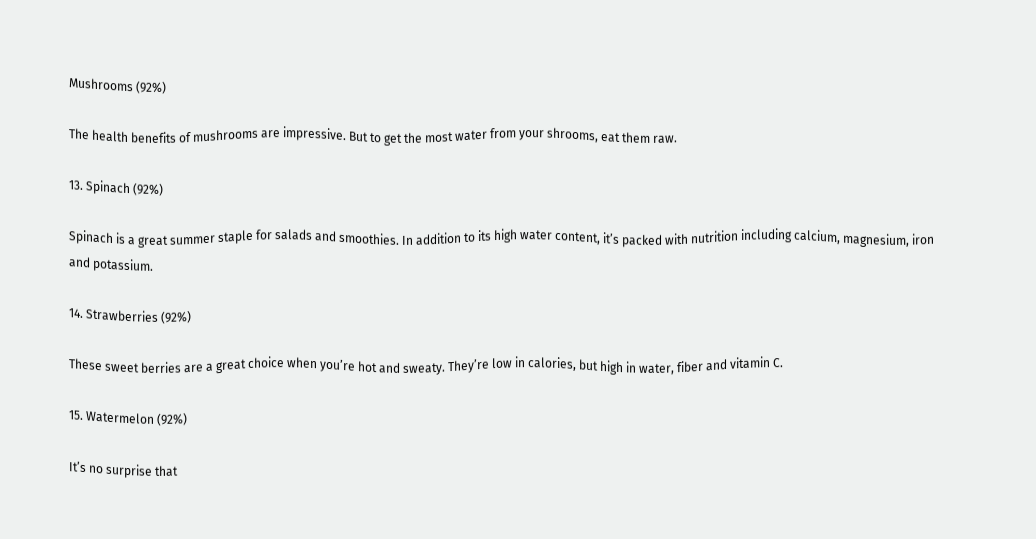Mushrooms (92%)

The health benefits of mushrooms are impressive. But to get the most water from your shrooms, eat them raw.

13. Spinach (92%)

Spinach is a great summer staple for salads and smoothies. In addition to its high water content, it’s packed with nutrition including calcium, magnesium, iron and potassium.

14. Strawberries (92%)

These sweet berries are a great choice when you’re hot and sweaty. They’re low in calories, but high in water, fiber and vitamin C.

15. Watermelon (92%)

It’s no surprise that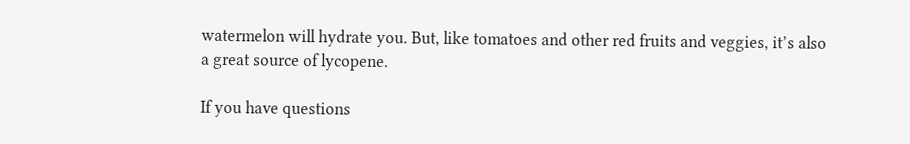watermelon will hydrate you. But, like tomatoes and other red fruits and veggies, it’s also a great source of lycopene.

If you have questions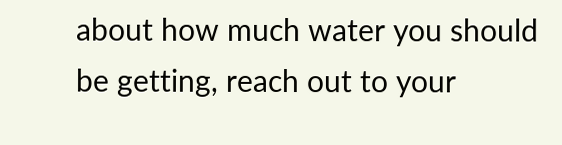about how much water you should be getting, reach out to your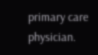primary care physician.